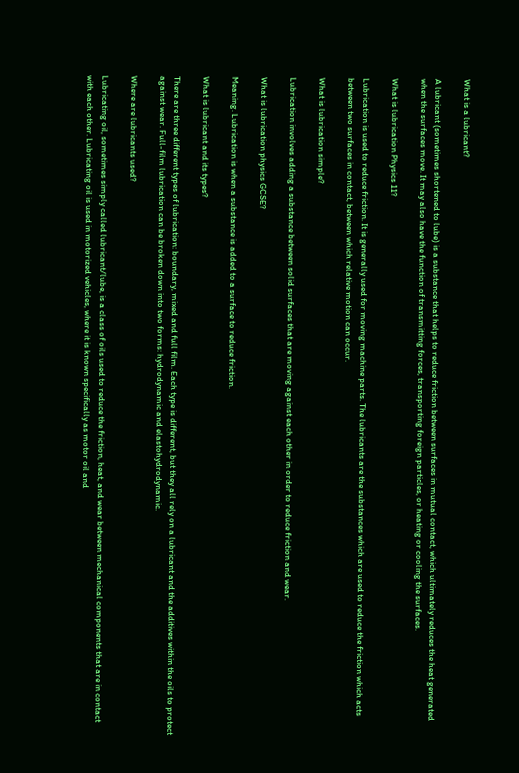What is a lubricant?

A lubricant (sometimes shortened to lube) is a substance that helps to reduce friction between surfaces in mutual contact, which ultimately reduces the heat generated when the surfaces move. It may also have the function of transmitting forces, transporting foreign particles, or heating or cooling the surfaces.

What is lubrication Physics 11?

Lubrication is used to reduce friction. It is generally used for moving machine parts. The lubricants are the substances which are used to reduce the friction which acts between two surfaces in contact, between which relative motion can occur.

What is lubrication simple?

Lubrication involves adding a substance between solid surfaces that are moving against each other in order to reduce friction and wear.

What is lubrication physics GCSE?

Meaning. Lubrication is when a substance is added to a surface to reduce friction.

What is lubricant and its types?

There are three different types of lubrication: boundary, mixed and full film. Each type is different, but they all rely on a lubricant and the additives within the oils to protect against wear. Full-film lubrication can be broken down into two forms: hydrodynamic and elastohydrodynamic.

Where are lubricants used?

Lubricating oil, sometimes simply called lubricant/lube, is a class of oils used to reduce the friction, heat, and wear between mechanical components that are in contact with each other. Lubricating oil is used in motorized vehicles, where it is known specifically as motor oil and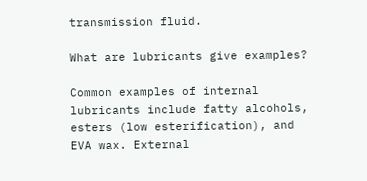transmission fluid.

What are lubricants give examples?

Common examples of internal lubricants include fatty alcohols, esters (low esterification), and EVA wax. External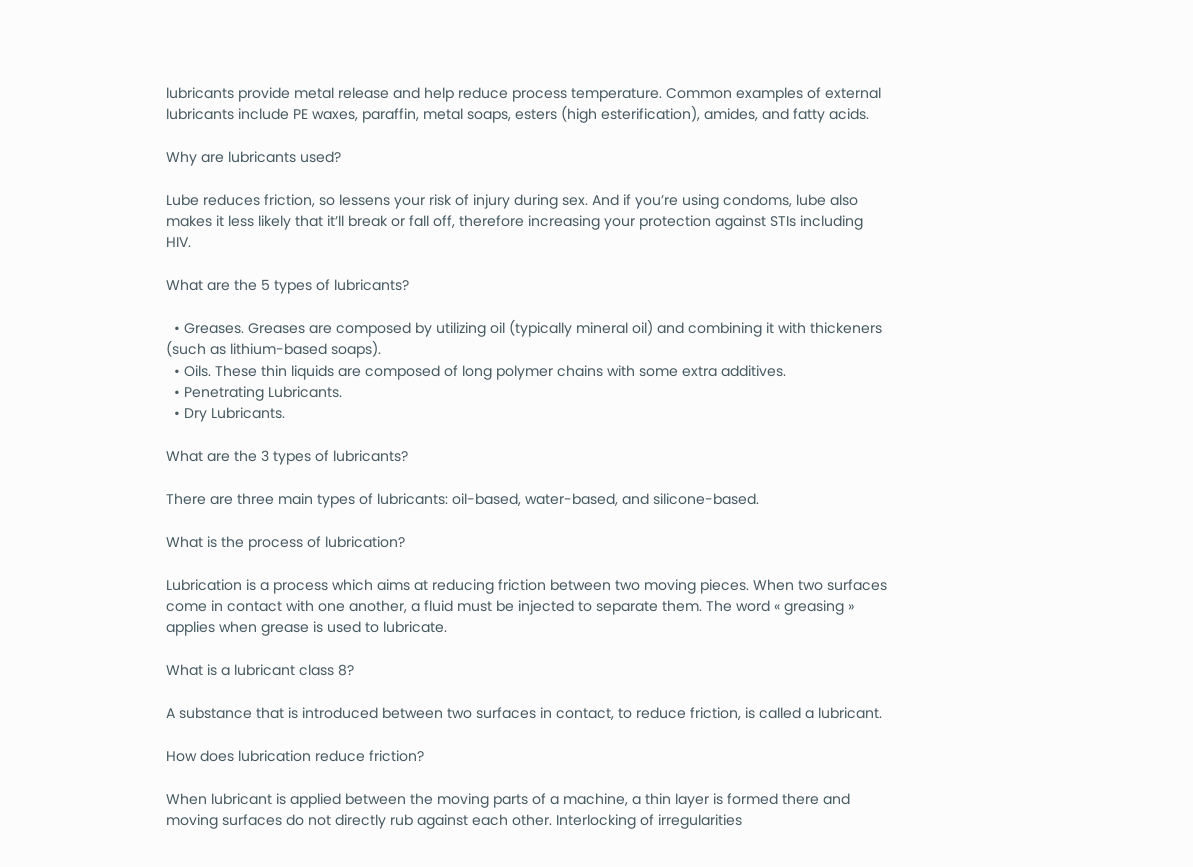lubricants provide metal release and help reduce process temperature. Common examples of external lubricants include PE waxes, paraffin, metal soaps, esters (high esterification), amides, and fatty acids.

Why are lubricants used?

Lube reduces friction, so lessens your risk of injury during sex. And if you’re using condoms, lube also makes it less likely that it’ll break or fall off, therefore increasing your protection against STIs including HIV.

What are the 5 types of lubricants?

  • Greases. Greases are composed by utilizing oil (typically mineral oil) and combining it with thickeners (such as lithium-based soaps).
  • Oils. These thin liquids are composed of long polymer chains with some extra additives.
  • Penetrating Lubricants.
  • Dry Lubricants.

What are the 3 types of lubricants?

There are three main types of lubricants: oil-based, water-based, and silicone-based.

What is the process of lubrication?

Lubrication is a process which aims at reducing friction between two moving pieces. When two surfaces come in contact with one another, a fluid must be injected to separate them. The word « greasing » applies when grease is used to lubricate.

What is a lubricant class 8?

A substance that is introduced between two surfaces in contact, to reduce friction, is called a lubricant.

How does lubrication reduce friction?

When lubricant is applied between the moving parts of a machine, a thin layer is formed there and moving surfaces do not directly rub against each other. Interlocking of irregularities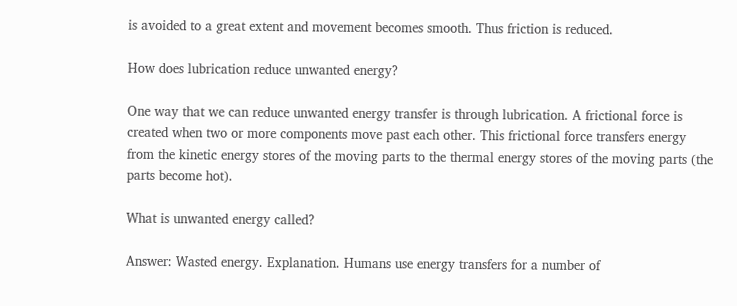is avoided to a great extent and movement becomes smooth. Thus friction is reduced.

How does lubrication reduce unwanted energy?

One way that we can reduce unwanted energy transfer is through lubrication. A frictional force is created when two or more components move past each other. This frictional force transfers energy from the kinetic energy stores of the moving parts to the thermal energy stores of the moving parts (the parts become hot).

What is unwanted energy called?

Answer: Wasted energy. Explanation. Humans use energy transfers for a number of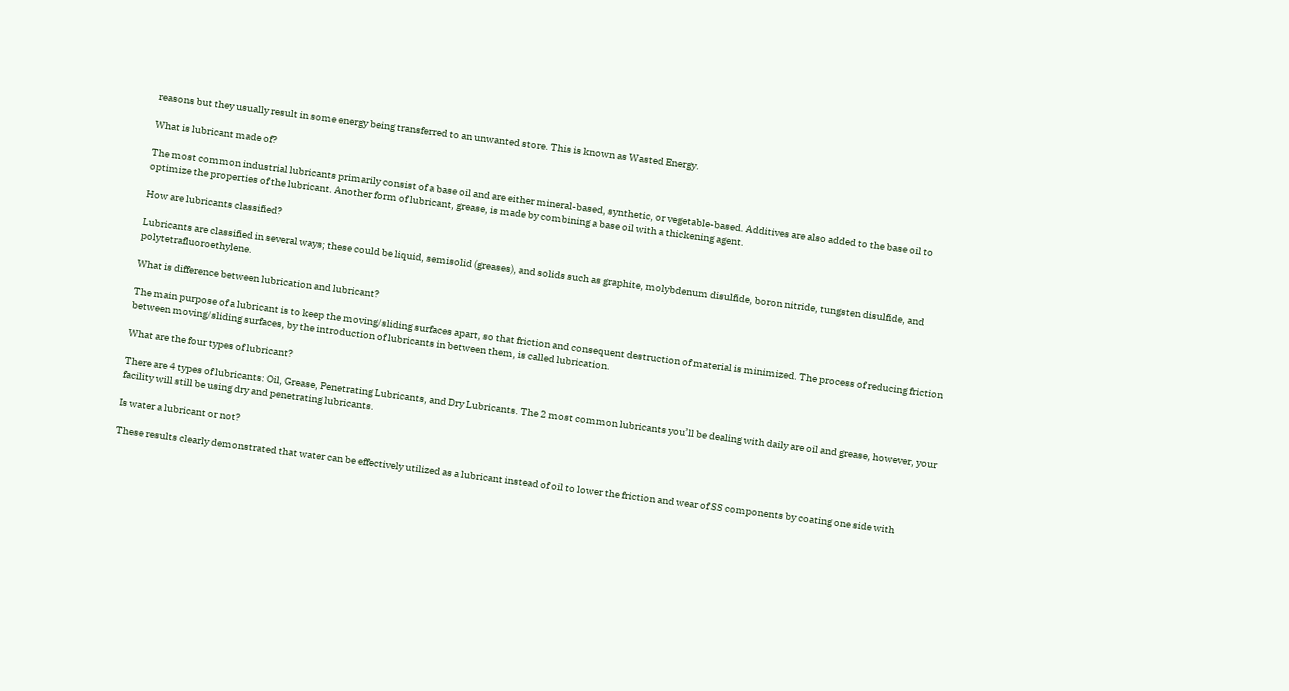reasons but they usually result in some energy being transferred to an unwanted store. This is known as Wasted Energy.

What is lubricant made of?

The most common industrial lubricants primarily consist of a base oil and are either mineral-based, synthetic, or vegetable-based. Additives are also added to the base oil to optimize the properties of the lubricant. Another form of lubricant, grease, is made by combining a base oil with a thickening agent.

How are lubricants classified?

Lubricants are classified in several ways; these could be liquid, semisolid (greases), and solids such as graphite, molybdenum disulfide, boron nitride, tungsten disulfide, and polytetrafluoroethylene.

What is difference between lubrication and lubricant?

The main purpose of a lubricant is to keep the moving/sliding surfaces apart, so that friction and consequent destruction of material is minimized. The process of reducing friction between moving/sliding surfaces, by the introduction of lubricants in between them, is called lubrication.

What are the four types of lubricant?

There are 4 types of lubricants: Oil, Grease, Penetrating Lubricants, and Dry Lubricants. The 2 most common lubricants you’ll be dealing with daily are oil and grease, however, your facility will still be using dry and penetrating lubricants.

Is water a lubricant or not?

These results clearly demonstrated that water can be effectively utilized as a lubricant instead of oil to lower the friction and wear of SS components by coating one side with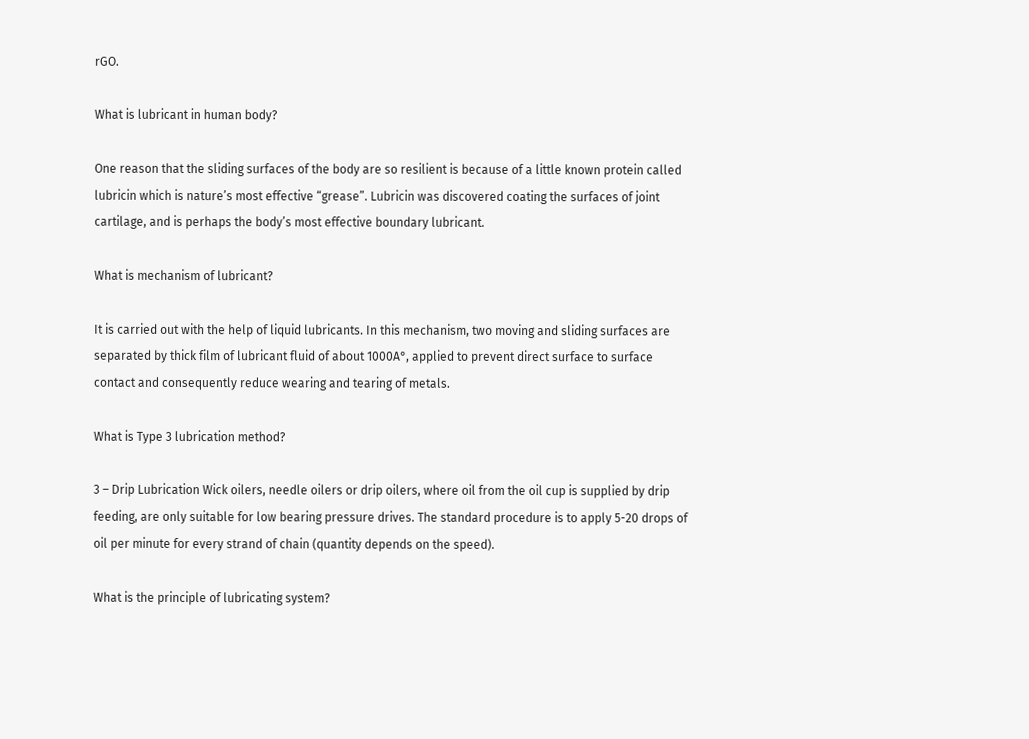rGO.

What is lubricant in human body?

One reason that the sliding surfaces of the body are so resilient is because of a little known protein called lubricin which is nature’s most effective “grease”. Lubricin was discovered coating the surfaces of joint cartilage, and is perhaps the body’s most effective boundary lubricant.

What is mechanism of lubricant?

It is carried out with the help of liquid lubricants. In this mechanism, two moving and sliding surfaces are separated by thick film of lubricant fluid of about 1000A°, applied to prevent direct surface to surface contact and consequently reduce wearing and tearing of metals.

What is Type 3 lubrication method?

3 – Drip Lubrication Wick oilers, needle oilers or drip oilers, where oil from the oil cup is supplied by drip feeding, are only suitable for low bearing pressure drives. The standard procedure is to apply 5-20 drops of oil per minute for every strand of chain (quantity depends on the speed).

What is the principle of lubricating system?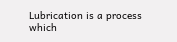Lubrication is a process which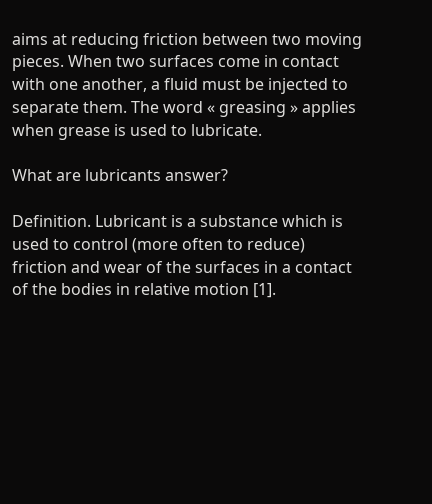aims at reducing friction between two moving pieces. When two surfaces come in contact with one another, a fluid must be injected to separate them. The word « greasing » applies when grease is used to lubricate.

What are lubricants answer?

Definition. Lubricant is a substance which is used to control (more often to reduce) friction and wear of the surfaces in a contact of the bodies in relative motion [1].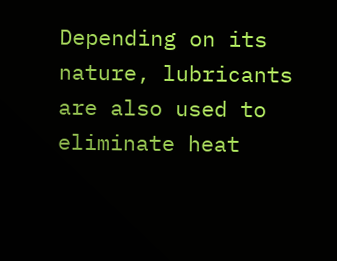Depending on its nature, lubricants are also used to eliminate heat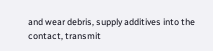and wear debris, supply additives into the contact, transmit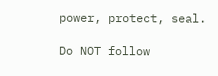power, protect, seal.

Do NOT follow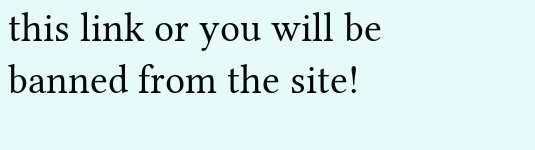this link or you will be banned from the site!